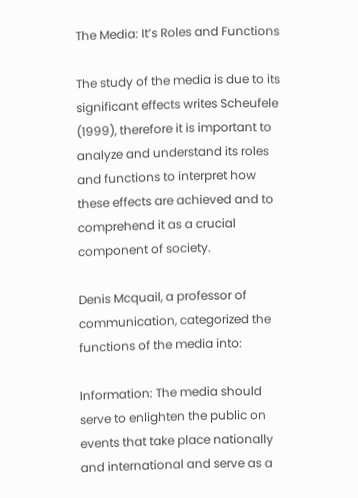The Media: It’s Roles and Functions

The study of the media is due to its significant effects writes Scheufele (1999), therefore it is important to analyze and understand its roles and functions to interpret how these effects are achieved and to comprehend it as a crucial component of society.

Denis Mcquail, a professor of communication, categorized the functions of the media into:

Information: The media should serve to enlighten the public on events that take place nationally and international and serve as a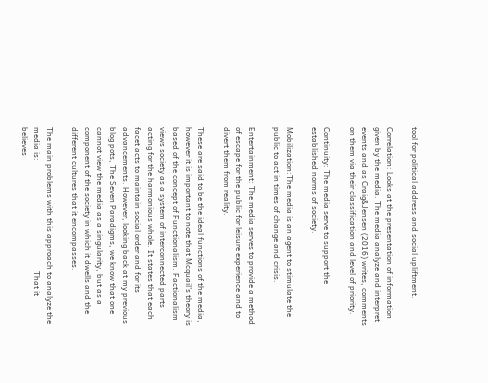tool for political address and social upliftment.

Correlation: Looks at the presentation of information given by the media. The media analyze and interpret events and as Craig&Jensen (2016) writes, comments on them via their classification and level of priority.

Continuity: The media serve to support the established norms of society.

Mobilization:The media is an agent to stimulate the public to act in times of change and crisis.

Entertainment: The media serves to provide a method of escape for the public for leisure experience and to divert them from reality.

These are said to be the ideal functions of the media, however it is important to note that Mcquail’s theory is based of the concept of Functionalism. Factionalism views society as a system of interconnected parts acting for the harmonious whole. It states that each facet acts to maintain social order and for its advancements. However, looking back at my previous blog pots, The Seven Paradigms, we know that one cannot view the media as a singularity, but as a component of the society in which it dwells and the different cultures that it encompasses.

The main problems with this approach to analyze the media is:                                                       That it believes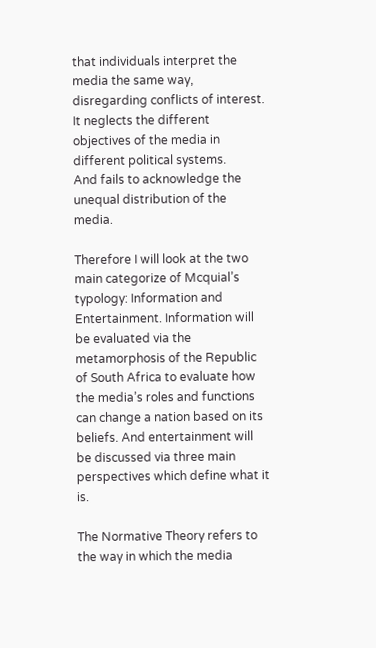that individuals interpret the media the same way, disregarding conflicts of interest.                                                                                                                                                  It neglects the different objectives of the media in different political systems.                                     And fails to acknowledge the unequal distribution of the media.

Therefore I will look at the two main categorize of Mcquial’s typology: Information and Entertainment. Information will be evaluated via the metamorphosis of the Republic of South Africa to evaluate how the media’s roles and functions can change a nation based on its beliefs. And entertainment will be discussed via three main perspectives which define what it is.

The Normative Theory refers to the way in which the media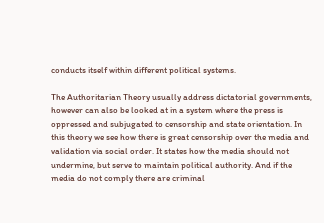conducts itself within different political systems.

The Authoritarian Theory usually address dictatorial governments, however can also be looked at in a system where the press is oppressed and subjugated to censorship and state orientation. In this theory we see how there is great censorship over the media and validation via social order. It states how the media should not undermine, but serve to maintain political authority. And if the media do not comply there are criminal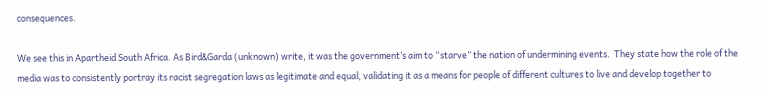consequences.

We see this in Apartheid South Africa. As Bird&Garda (unknown) write, it was the government’s aim to “starve” the nation of undermining events.  They state how the role of the media was to consistently portray its racist segregation laws as legitimate and equal, validating it as a means for people of different cultures to live and develop together to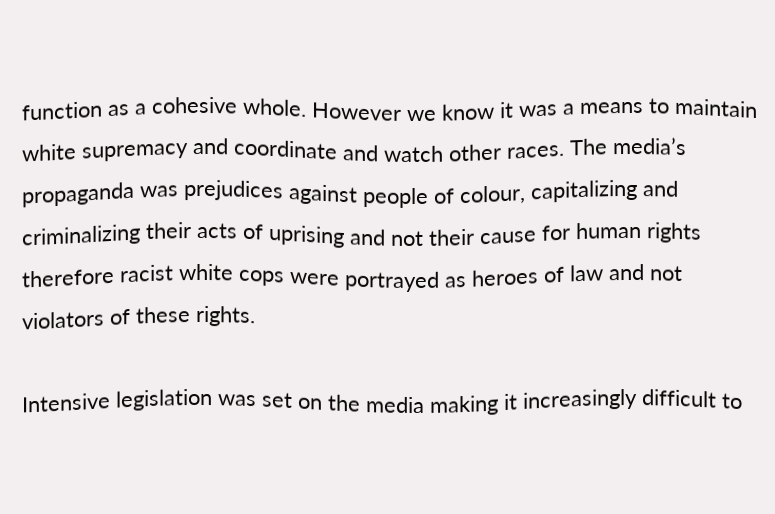function as a cohesive whole. However we know it was a means to maintain white supremacy and coordinate and watch other races. The media’s propaganda was prejudices against people of colour, capitalizing and criminalizing their acts of uprising and not their cause for human rights therefore racist white cops were portrayed as heroes of law and not violators of these rights.

Intensive legislation was set on the media making it increasingly difficult to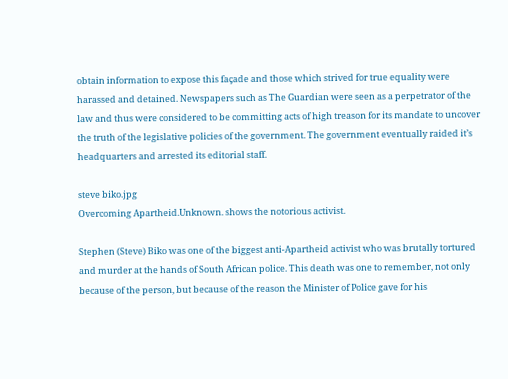obtain information to expose this façade and those which strived for true equality were harassed and detained. Newspapers such as The Guardian were seen as a perpetrator of the law and thus were considered to be committing acts of high treason for its mandate to uncover the truth of the legislative policies of the government. The government eventually raided it’s headquarters and arrested its editorial staff.

steve biko.jpg
Overcoming Apartheid.Unknown. shows the notorious activist.

Stephen (Steve) Biko was one of the biggest anti-Apartheid activist who was brutally tortured and murder at the hands of South African police. This death was one to remember, not only because of the person, but because of the reason the Minister of Police gave for his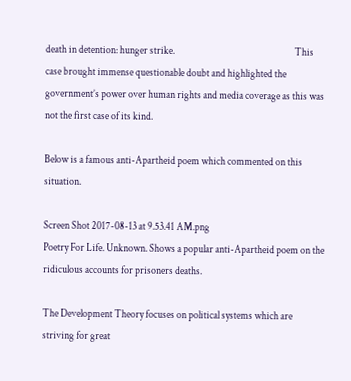death in detention: hunger strike.                                                            This case brought immense questionable doubt and highlighted the government’s power over human rights and media coverage as this was not the first case of its kind.

Below is a famous anti-Apartheid poem which commented on this situation.

Screen Shot 2017-08-13 at 9.53.41 AM.png
Poetry For Life. Unknown. Shows a popular anti-Apartheid poem on the ridiculous accounts for prisoners deaths.

The Development Theory focuses on political systems which are striving for great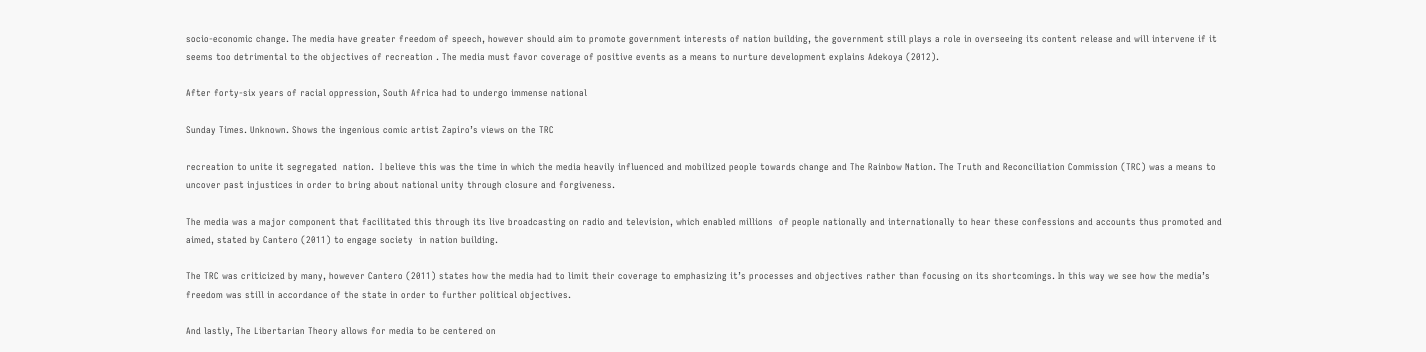socio-economic change. The media have greater freedom of speech, however should aim to promote government interests of nation building, the government still plays a role in overseeing its content release and will intervene if it seems too detrimental to the objectives of recreation . The media must favor coverage of positive events as a means to nurture development explains Adekoya (2012).

After forty-six years of racial oppression, South Africa had to undergo immense national

Sunday Times. Unknown. Shows the ingenious comic artist Zapiro’s views on the TRC

recreation to unite it segregated  nation.  I believe this was the time in which the media heavily influenced and mobilized people towards change and The Rainbow Nation. The Truth and Reconciliation Commission (TRC) was a means to uncover past injustices in order to bring about national unity through closure and forgiveness.

The media was a major component that facilitated this through its live broadcasting on radio and television, which enabled millions  of people nationally and internationally to hear these confessions and accounts thus promoted and aimed, stated by Cantero (2011) to engage society  in nation building.

The TRC was criticized by many, however Cantero (2011) states how the media had to limit their coverage to emphasizing it’s processes and objectives rather than focusing on its shortcomings. In this way we see how the media’s freedom was still in accordance of the state in order to further political objectives.

And lastly, The Libertarian Theory allows for media to be centered on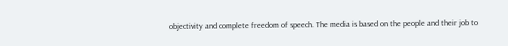objectivity and complete freedom of speech. The media is based on the people and their job to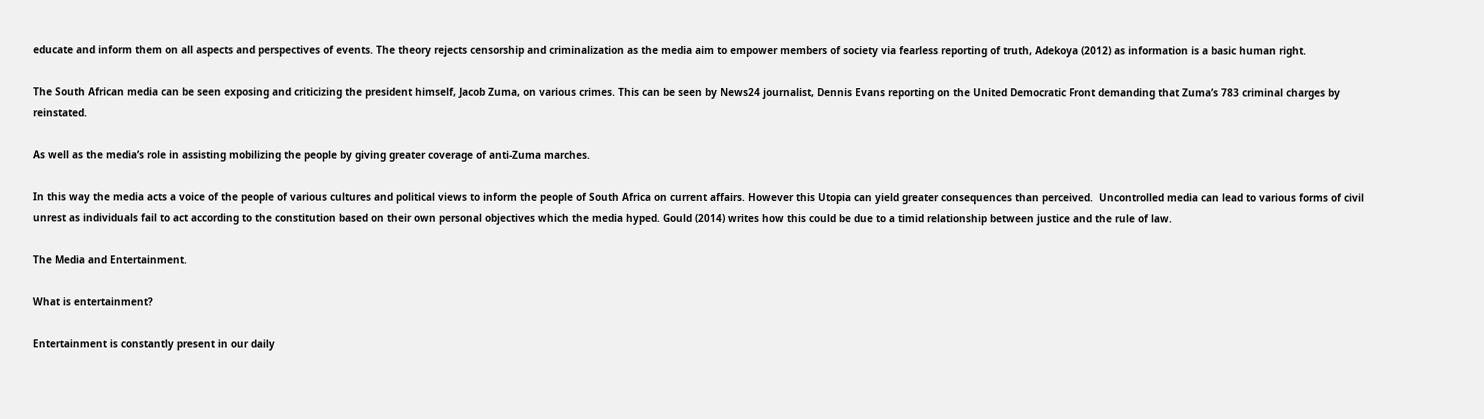educate and inform them on all aspects and perspectives of events. The theory rejects censorship and criminalization as the media aim to empower members of society via fearless reporting of truth, Adekoya (2012) as information is a basic human right.

The South African media can be seen exposing and criticizing the president himself, Jacob Zuma, on various crimes. This can be seen by News24 journalist, Dennis Evans reporting on the United Democratic Front demanding that Zuma’s 783 criminal charges by reinstated.

As well as the media’s role in assisting mobilizing the people by giving greater coverage of anti-Zuma marches.

In this way the media acts a voice of the people of various cultures and political views to inform the people of South Africa on current affairs. However this Utopia can yield greater consequences than perceived.  Uncontrolled media can lead to various forms of civil unrest as individuals fail to act according to the constitution based on their own personal objectives which the media hyped. Gould (2014) writes how this could be due to a timid relationship between justice and the rule of law.

The Media and Entertainment.

What is entertainment?

Entertainment is constantly present in our daily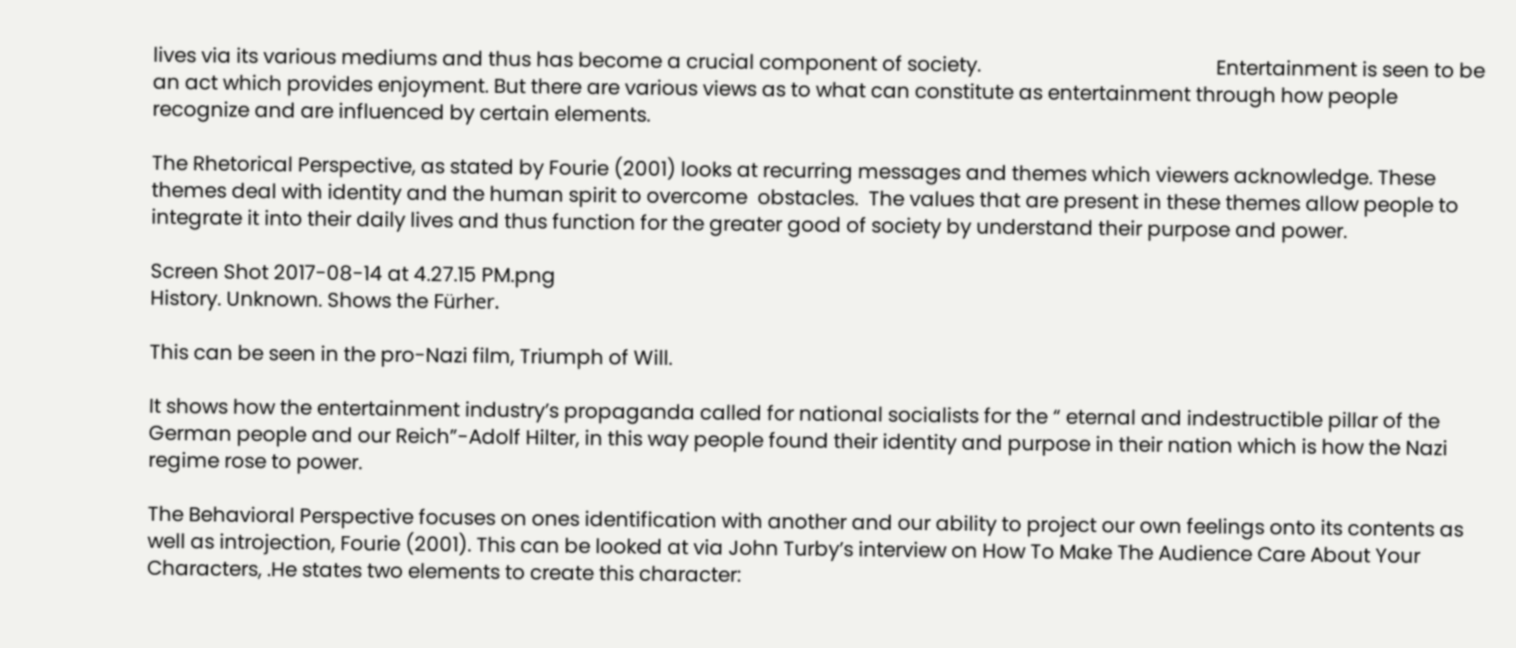lives via its various mediums and thus has become a crucial component of society.                                               Entertainment is seen to be an act which provides enjoyment. But there are various views as to what can constitute as entertainment through how people recognize and are influenced by certain elements.

The Rhetorical Perspective, as stated by Fourie (2001) looks at recurring messages and themes which viewers acknowledge. These themes deal with identity and the human spirit to overcome  obstacles.  The values that are present in these themes allow people to integrate it into their daily lives and thus function for the greater good of society by understand their purpose and power.

Screen Shot 2017-08-14 at 4.27.15 PM.png
History. Unknown. Shows the Fürher.

This can be seen in the pro-Nazi film, Triumph of Will.

It shows how the entertainment industry’s propaganda called for national socialists for the “ eternal and indestructible pillar of the German people and our Reich”-Adolf Hilter, in this way people found their identity and purpose in their nation which is how the Nazi regime rose to power.

The Behavioral Perspective focuses on ones identification with another and our ability to project our own feelings onto its contents as well as introjection, Fourie (2001). This can be looked at via John Turby’s interview on How To Make The Audience Care About Your Characters, .He states two elements to create this character: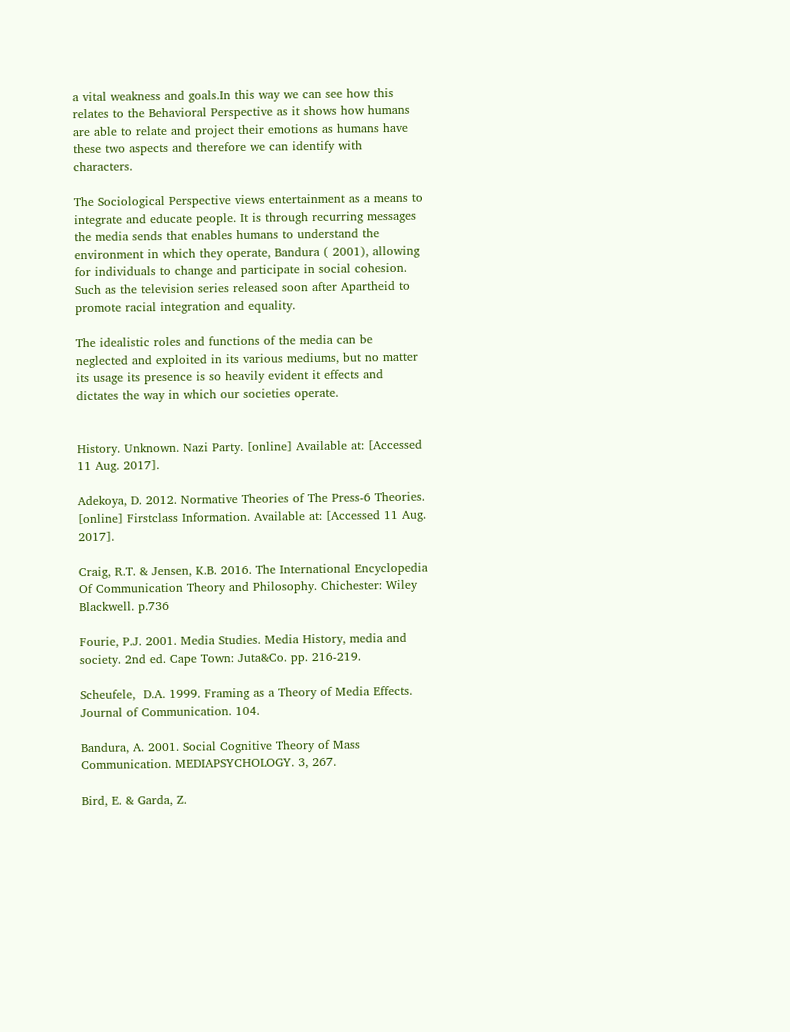a vital weakness and goals.In this way we can see how this relates to the Behavioral Perspective as it shows how humans are able to relate and project their emotions as humans have these two aspects and therefore we can identify with characters.

The Sociological Perspective views entertainment as a means to integrate and educate people. It is through recurring messages the media sends that enables humans to understand the environment in which they operate, Bandura ( 2001), allowing for individuals to change and participate in social cohesion. Such as the television series released soon after Apartheid to promote racial integration and equality.

The idealistic roles and functions of the media can be neglected and exploited in its various mediums, but no matter its usage its presence is so heavily evident it effects and dictates the way in which our societies operate.


History. Unknown. Nazi Party. [online] Available at: [Accessed 11 Aug. 2017].

Adekoya, D. 2012. Normative Theories of The Press-6 Theories. [online] Firstclass Information. Available at: [Accessed 11 Aug. 2017].

Craig, R.T. & Jensen, K.B. 2016. The International Encyclopedia Of Communication Theory and Philosophy. Chichester: Wiley Blackwell. p.736

Fourie, P.J. 2001. Media Studies. Media History, media and society. 2nd ed. Cape Town: Juta&Co. pp. 216-219.

Scheufele,  D.A. 1999. Framing as a Theory of Media Effects. Journal of Communication. 104.

Bandura, A. 2001. Social Cognitive Theory of Mass Communication. MEDIAPSYCHOLOGY. 3, 267.

Bird, E. & Garda, Z.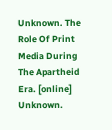Unknown. The Role Of Print Media During The Apartheid Era. [online] Unknown.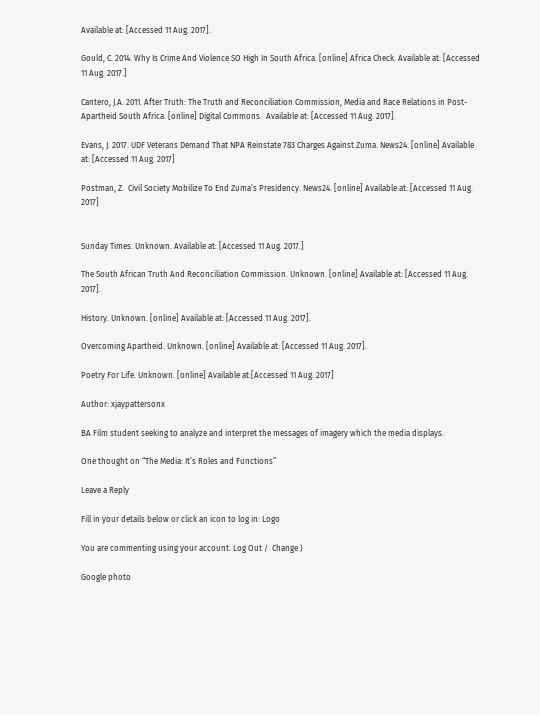Available at: [Accessed 11 Aug. 2017].

Gould, C. 2014. Why Is Crime And Violence SO High In South Africa. [online] Africa Check. Available at: [Accessed 11 Aug. 2017.]

Cantero, J.A. 2011. After Truth: The Truth and Reconciliation Commission, Media and Race Relations in Post- Apartheid South Africa. [online] Digital Commons.  Available at: [Accessed 11 Aug. 2017].

Evans, J. 2017. UDF Veterans Demand That NPA Reinstate 783 Charges Against Zuma. News24. [online] Available at: [Accessed 11 Aug. 2017]

Postman, Z.  Civil Society Mobilize To End Zuma’s Presidency. News24. [online] Available at: [Accessed 11 Aug. 2017]


Sunday Times. Unknown. Available at: [Accessed 11 Aug. 2017.]

The South African Truth And Reconciliation Commission. Unknown. [online] Available at: [Accessed 11 Aug. 2017].

History. Unknown. [online] Available at: [Accessed 11 Aug. 2017].

Overcoming Apartheid. Unknown. [online] Available at: [Accessed 11 Aug. 2017].

Poetry For Life. Unknown. [online] Available at:[Accessed 11 Aug. 2017]

Author: xjaypattersonx

BA Film student seeking to analyze and interpret the messages of imagery which the media displays.

One thought on “The Media: It’s Roles and Functions”

Leave a Reply

Fill in your details below or click an icon to log in: Logo

You are commenting using your account. Log Out /  Change )

Google photo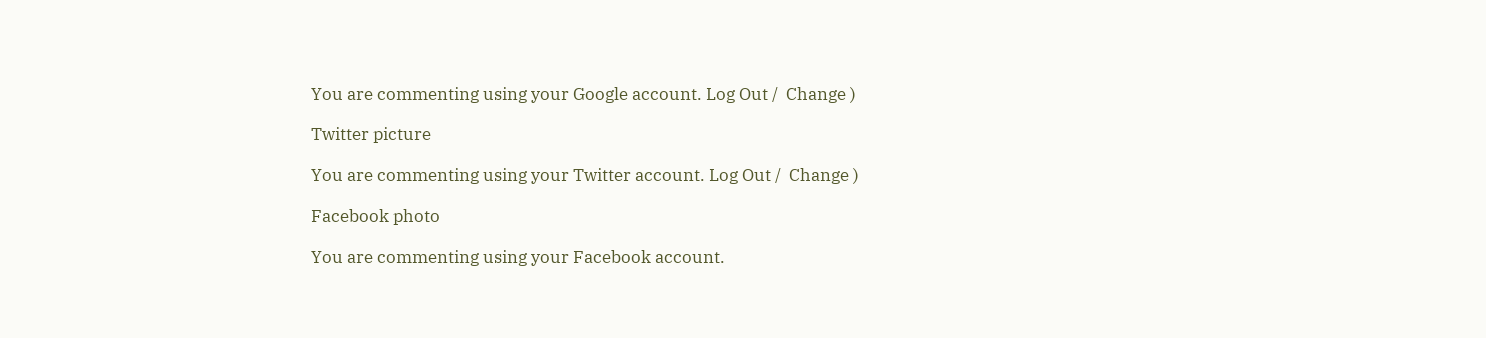You are commenting using your Google account. Log Out /  Change )

Twitter picture

You are commenting using your Twitter account. Log Out /  Change )

Facebook photo

You are commenting using your Facebook account.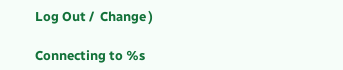Log Out /  Change )

Connecting to %s